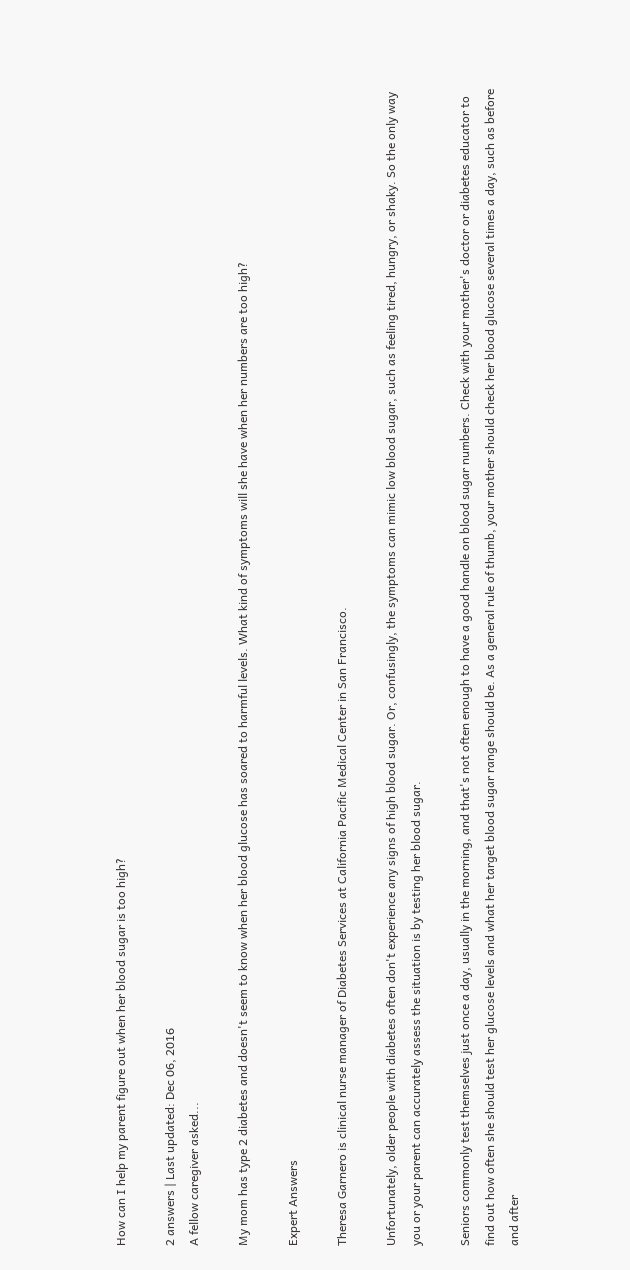How can I help my parent figure out when her blood sugar is too high?

2 answers | Last updated: Dec 06, 2016
A fellow caregiver asked...

My mom has type 2 diabetes and doesn't seem to know when her blood glucose has soared to harmful levels. What kind of symptoms will she have when her numbers are too high?

Expert Answers

Theresa Garnero is clinical nurse manager of Diabetes Services at California Pacific Medical Center in San Francisco.

Unfortunately, older people with diabetes often don't experience any signs of high blood sugar. Or, confusingly, the symptoms can mimic low blood sugar, such as feeling tired, hungry, or shaky. So the only way you or your parent can accurately assess the situation is by testing her blood sugar.

Seniors commonly test themselves just once a day, usually in the morning, and that's not often enough to have a good handle on blood sugar numbers. Check with your mother's doctor or diabetes educator to find out how often she should test her glucose levels and what her target blood sugar range should be. As a general rule of thumb, your mother should check her blood glucose several times a day, such as before and after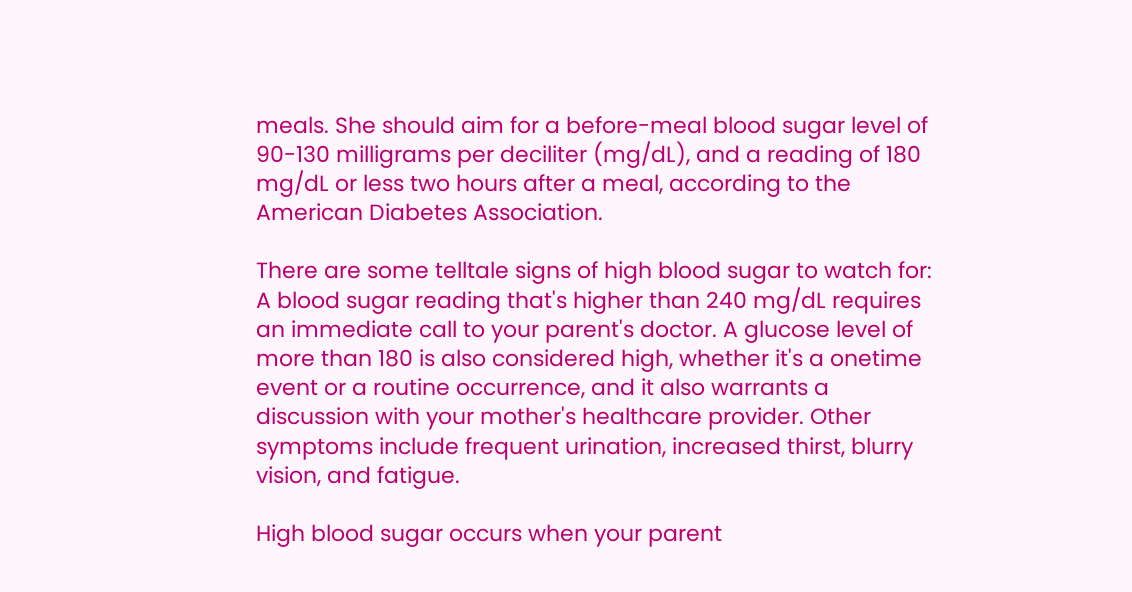meals. She should aim for a before-meal blood sugar level of 90-130 milligrams per deciliter (mg/dL), and a reading of 180 mg/dL or less two hours after a meal, according to the American Diabetes Association.

There are some telltale signs of high blood sugar to watch for: A blood sugar reading that's higher than 240 mg/dL requires an immediate call to your parent's doctor. A glucose level of more than 180 is also considered high, whether it's a onetime event or a routine occurrence, and it also warrants a discussion with your mother's healthcare provider. Other symptoms include frequent urination, increased thirst, blurry vision, and fatigue.

High blood sugar occurs when your parent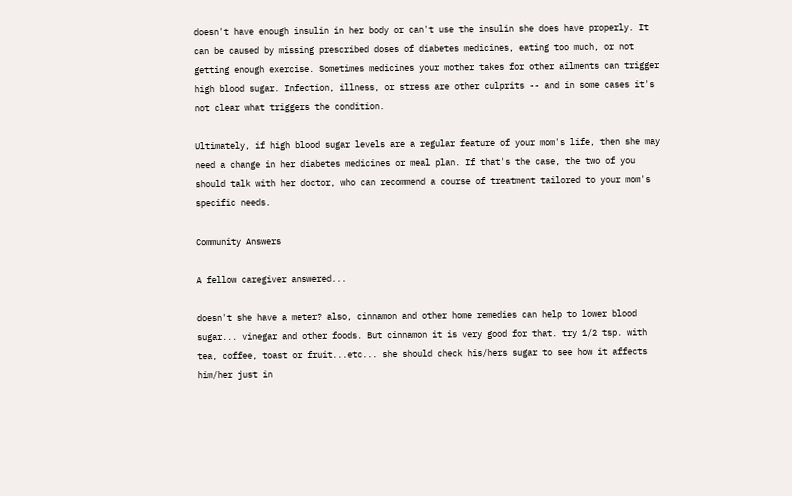doesn't have enough insulin in her body or can't use the insulin she does have properly. It can be caused by missing prescribed doses of diabetes medicines, eating too much, or not getting enough exercise. Sometimes medicines your mother takes for other ailments can trigger high blood sugar. Infection, illness, or stress are other culprits -- and in some cases it's not clear what triggers the condition.

Ultimately, if high blood sugar levels are a regular feature of your mom's life, then she may need a change in her diabetes medicines or meal plan. If that's the case, the two of you should talk with her doctor, who can recommend a course of treatment tailored to your mom's specific needs.

Community Answers

A fellow caregiver answered...

doesn't she have a meter? also, cinnamon and other home remedies can help to lower blood sugar... vinegar and other foods. But cinnamon it is very good for that. try 1/2 tsp. with tea, coffee, toast or fruit...etc... she should check his/hers sugar to see how it affects him/her just in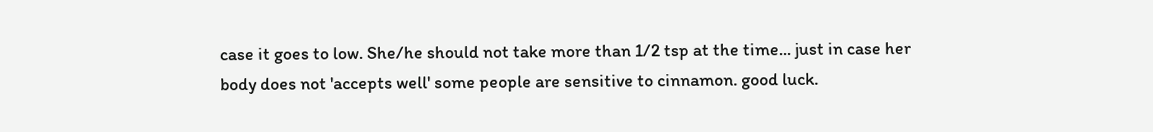case it goes to low. She/he should not take more than 1/2 tsp at the time... just in case her body does not 'accepts well' some people are sensitive to cinnamon. good luck.